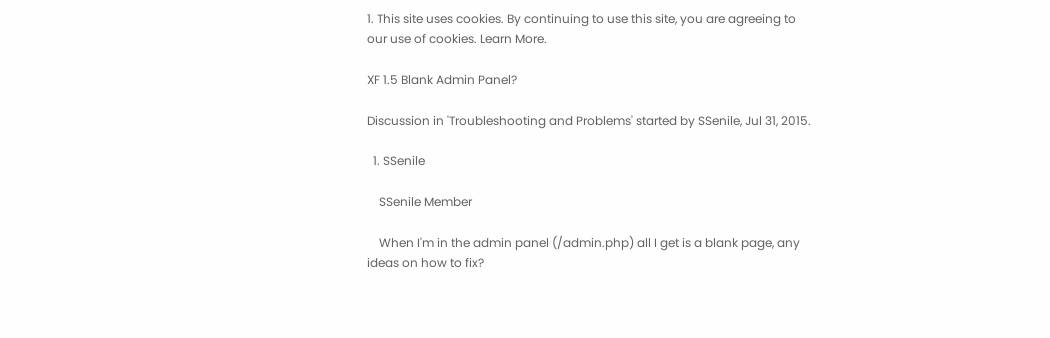1. This site uses cookies. By continuing to use this site, you are agreeing to our use of cookies. Learn More.

XF 1.5 Blank Admin Panel?

Discussion in 'Troubleshooting and Problems' started by SSenile, Jul 31, 2015.

  1. SSenile

    SSenile Member

    When I'm in the admin panel (/admin.php) all I get is a blank page, any ideas on how to fix?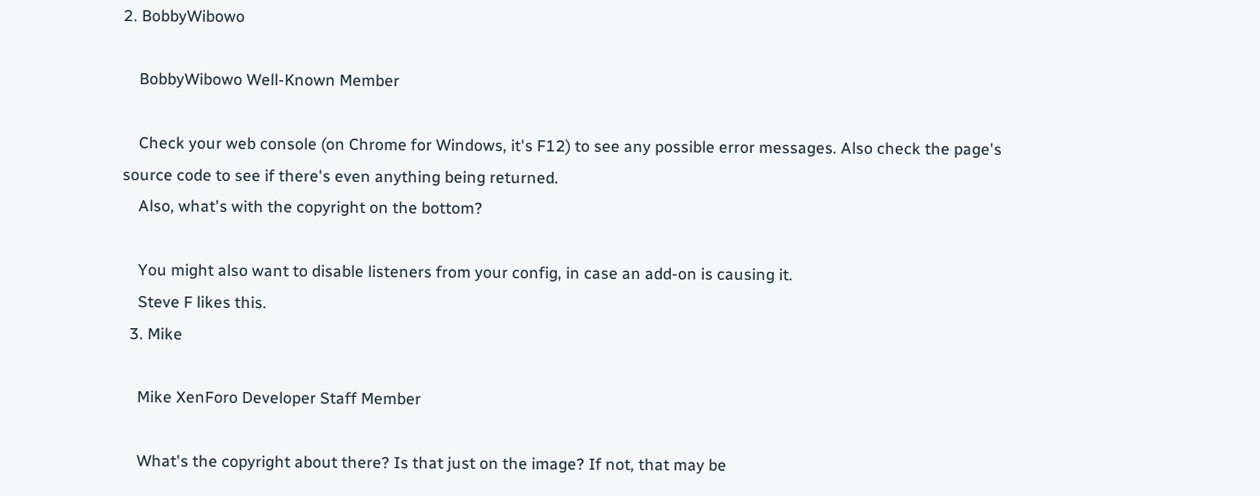2. BobbyWibowo

    BobbyWibowo Well-Known Member

    Check your web console (on Chrome for Windows, it's F12) to see any possible error messages. Also check the page's source code to see if there's even anything being returned.
    Also, what's with the copyright on the bottom?

    You might also want to disable listeners from your config, in case an add-on is causing it.
    Steve F likes this.
  3. Mike

    Mike XenForo Developer Staff Member

    What's the copyright about there? Is that just on the image? If not, that may be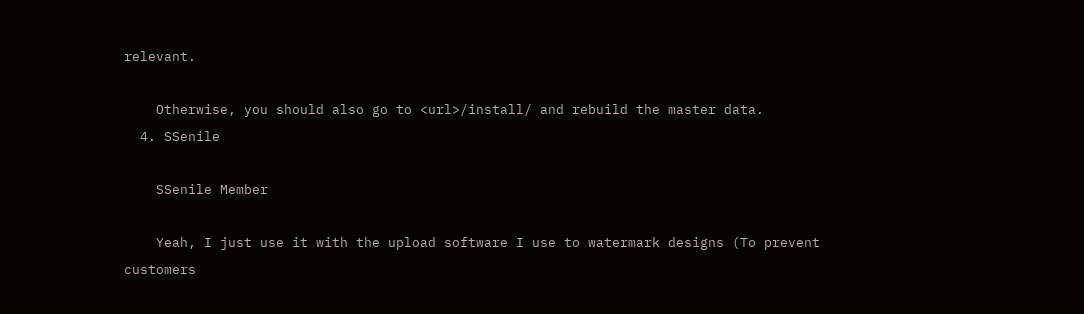relevant.

    Otherwise, you should also go to <url>/install/ and rebuild the master data.
  4. SSenile

    SSenile Member

    Yeah, I just use it with the upload software I use to watermark designs (To prevent customers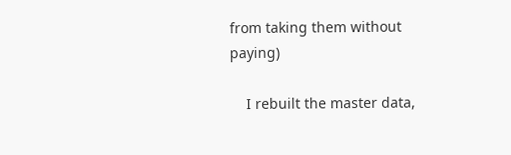from taking them without paying)

    I rebuilt the master data,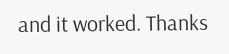and it worked. Thanks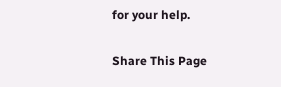for your help.

Share This Page